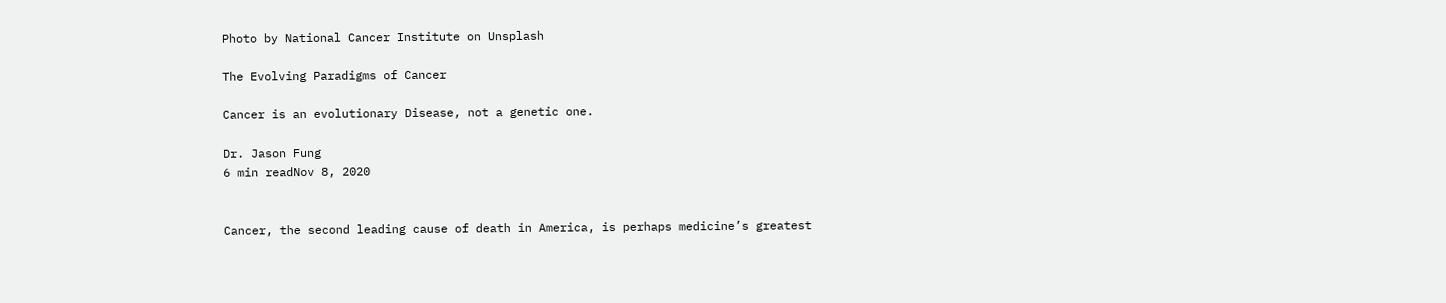Photo by National Cancer Institute on Unsplash

The Evolving Paradigms of Cancer

Cancer is an evolutionary Disease, not a genetic one.

Dr. Jason Fung
6 min readNov 8, 2020


Cancer, the second leading cause of death in America, is perhaps medicine’s greatest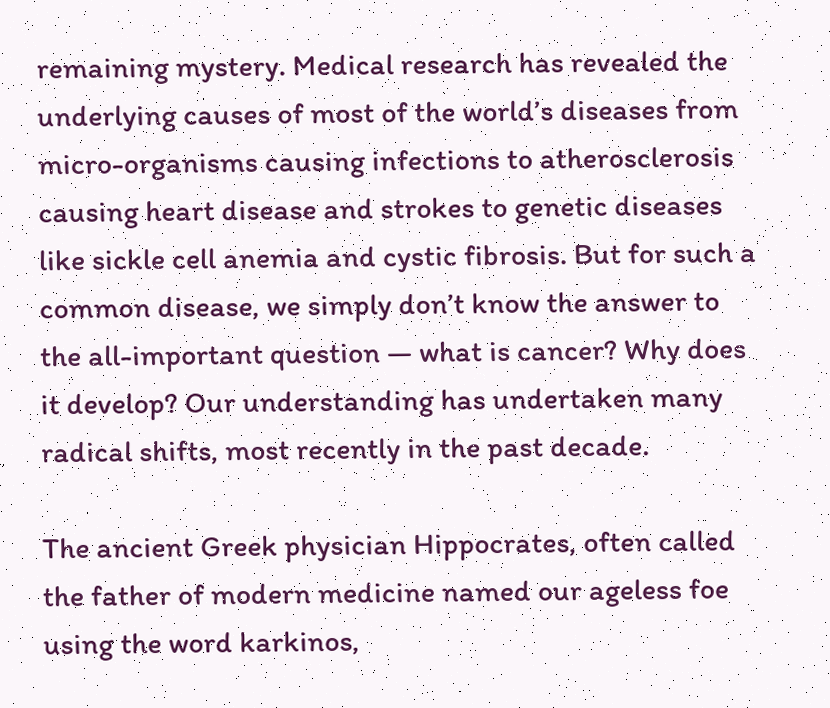remaining mystery. Medical research has revealed the underlying causes of most of the world’s diseases from micro-organisms causing infections to atherosclerosis causing heart disease and strokes to genetic diseases like sickle cell anemia and cystic fibrosis. But for such a common disease, we simply don’t know the answer to the all-important question — what is cancer? Why does it develop? Our understanding has undertaken many radical shifts, most recently in the past decade.

The ancient Greek physician Hippocrates, often called the father of modern medicine named our ageless foe using the word karkinos,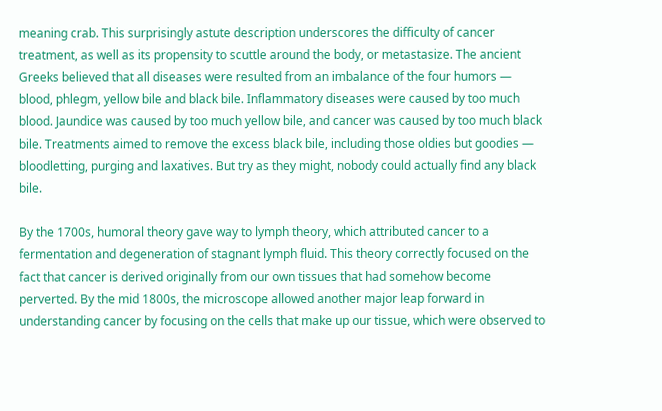meaning crab. This surprisingly astute description underscores the difficulty of cancer treatment, as well as its propensity to scuttle around the body, or metastasize. The ancient Greeks believed that all diseases were resulted from an imbalance of the four humors — blood, phlegm, yellow bile and black bile. Inflammatory diseases were caused by too much blood. Jaundice was caused by too much yellow bile, and cancer was caused by too much black bile. Treatments aimed to remove the excess black bile, including those oldies but goodies — bloodletting, purging and laxatives. But try as they might, nobody could actually find any black bile.

By the 1700s, humoral theory gave way to lymph theory, which attributed cancer to a fermentation and degeneration of stagnant lymph fluid. This theory correctly focused on the fact that cancer is derived originally from our own tissues that had somehow become perverted. By the mid 1800s, the microscope allowed another major leap forward in understanding cancer by focusing on the cells that make up our tissue, which were observed to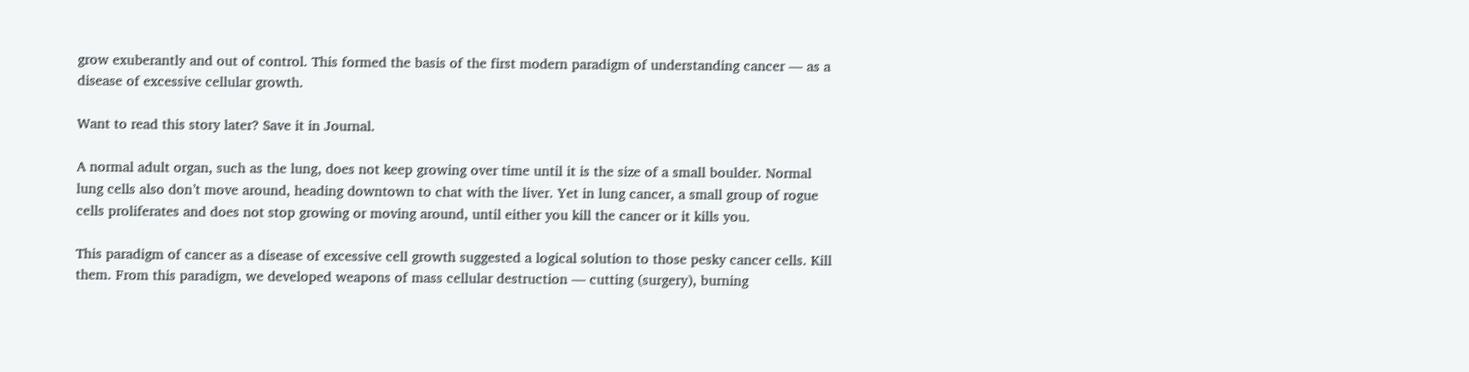grow exuberantly and out of control. This formed the basis of the first modern paradigm of understanding cancer — as a disease of excessive cellular growth.

Want to read this story later? Save it in Journal.

A normal adult organ, such as the lung, does not keep growing over time until it is the size of a small boulder. Normal lung cells also don’t move around, heading downtown to chat with the liver. Yet in lung cancer, a small group of rogue cells proliferates and does not stop growing or moving around, until either you kill the cancer or it kills you.

This paradigm of cancer as a disease of excessive cell growth suggested a logical solution to those pesky cancer cells. Kill them. From this paradigm, we developed weapons of mass cellular destruction — cutting (surgery), burning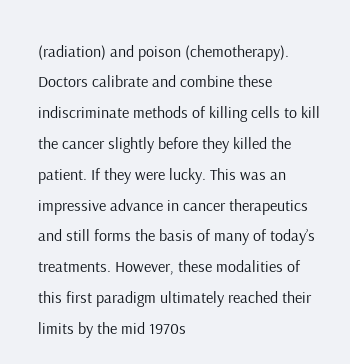(radiation) and poison (chemotherapy). Doctors calibrate and combine these indiscriminate methods of killing cells to kill the cancer slightly before they killed the patient. If they were lucky. This was an impressive advance in cancer therapeutics and still forms the basis of many of today’s treatments. However, these modalities of this first paradigm ultimately reached their limits by the mid 1970s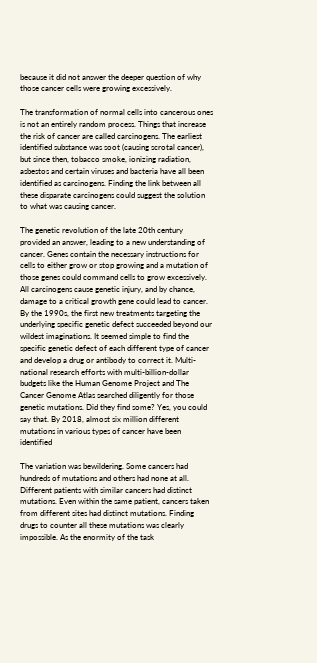because it did not answer the deeper question of why those cancer cells were growing excessively.

The transformation of normal cells into cancerous ones is not an entirely random process. Things that increase the risk of cancer are called carcinogens. The earliest identified substance was soot (causing scrotal cancer), but since then, tobacco smoke, ionizing radiation, asbestos and certain viruses and bacteria have all been identified as carcinogens. Finding the link between all these disparate carcinogens could suggest the solution to what was causing cancer.

The genetic revolution of the late 20th century provided an answer, leading to a new understanding of cancer. Genes contain the necessary instructions for cells to either grow or stop growing and a mutation of those genes could command cells to grow excessively. All carcinogens cause genetic injury, and by chance, damage to a critical growth gene could lead to cancer. By the 1990s, the first new treatments targeting the underlying specific genetic defect succeeded beyond our wildest imaginations. It seemed simple to find the specific genetic defect of each different type of cancer and develop a drug or antibody to correct it. Multi-national research efforts with multi-billion-dollar budgets like the Human Genome Project and The Cancer Genome Atlas searched diligently for those genetic mutations. Did they find some? Yes, you could say that. By 2018, almost six million different mutations in various types of cancer have been identified

The variation was bewildering. Some cancers had hundreds of mutations and others had none at all. Different patients with similar cancers had distinct mutations. Even within the same patient, cancers taken from different sites had distinct mutations. Finding drugs to counter all these mutations was clearly impossible. As the enormity of the task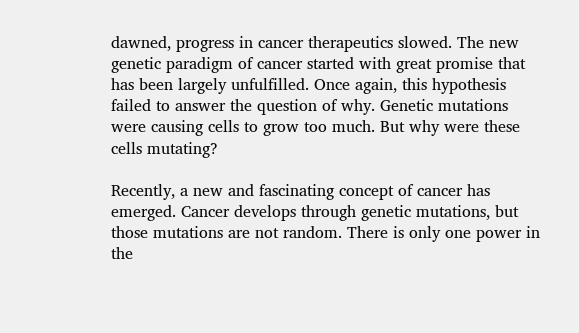dawned, progress in cancer therapeutics slowed. The new genetic paradigm of cancer started with great promise that has been largely unfulfilled. Once again, this hypothesis failed to answer the question of why. Genetic mutations were causing cells to grow too much. But why were these cells mutating?

Recently, a new and fascinating concept of cancer has emerged. Cancer develops through genetic mutations, but those mutations are not random. There is only one power in the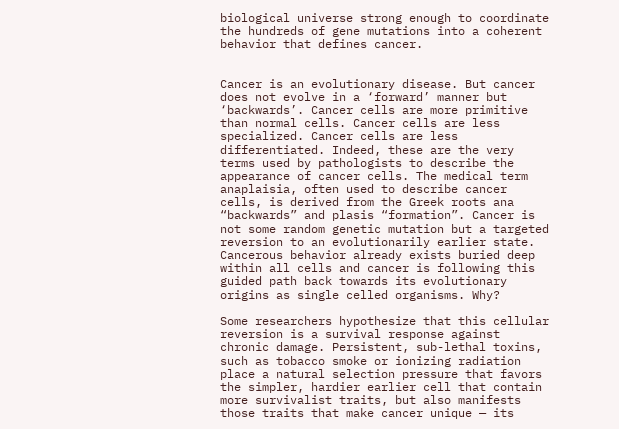biological universe strong enough to coordinate the hundreds of gene mutations into a coherent behavior that defines cancer.


Cancer is an evolutionary disease. But cancer does not evolve in a ‘forward’ manner but ‘backwards’. Cancer cells are more primitive than normal cells. Cancer cells are less specialized. Cancer cells are less differentiated. Indeed, these are the very terms used by pathologists to describe the appearance of cancer cells. The medical term anaplaisia, often used to describe cancer cells, is derived from the Greek roots ana “backwards” and plasis “formation”. Cancer is not some random genetic mutation but a targeted reversion to an evolutionarily earlier state. Cancerous behavior already exists buried deep within all cells and cancer is following this guided path back towards its evolutionary origins as single celled organisms. Why?

Some researchers hypothesize that this cellular reversion is a survival response against chronic damage. Persistent, sub-lethal toxins, such as tobacco smoke or ionizing radiation place a natural selection pressure that favors the simpler, hardier earlier cell that contain more survivalist traits, but also manifests those traits that make cancer unique — its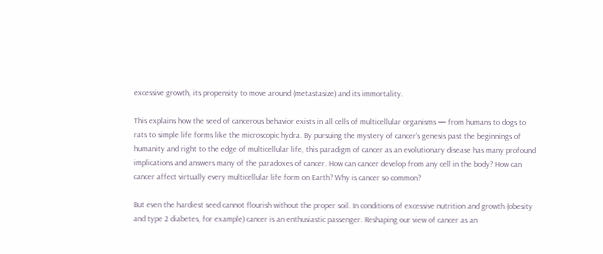excessive growth, its propensity to move around (metastasize) and its immortality.

This explains how the seed of cancerous behavior exists in all cells of multicellular organisms — from humans to dogs to rats to simple life forms like the microscopic hydra. By pursuing the mystery of cancer’s genesis past the beginnings of humanity and right to the edge of multicellular life, this paradigm of cancer as an evolutionary disease has many profound implications and answers many of the paradoxes of cancer. How can cancer develop from any cell in the body? How can cancer affect virtually every multicellular life form on Earth? Why is cancer so common?

But even the hardiest seed cannot flourish without the proper soil. In conditions of excessive nutrition and growth (obesity and type 2 diabetes, for example) cancer is an enthusiastic passenger. Reshaping our view of cancer as an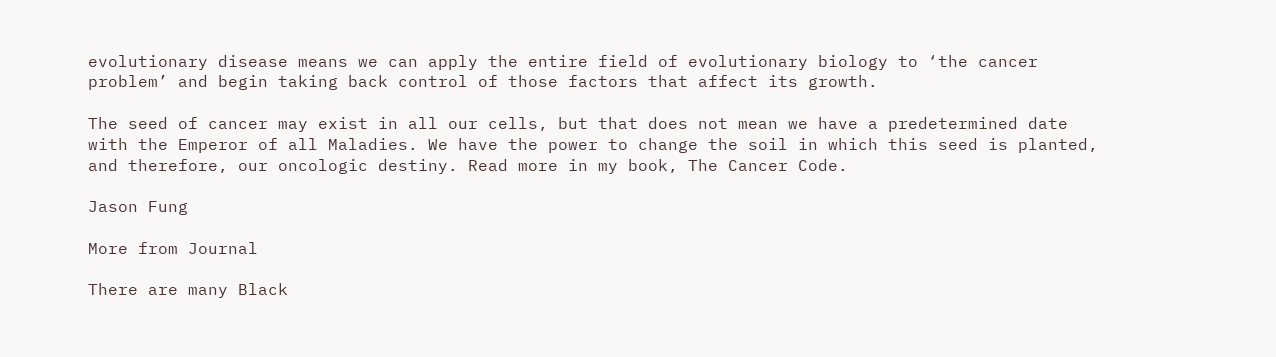evolutionary disease means we can apply the entire field of evolutionary biology to ‘the cancer problem’ and begin taking back control of those factors that affect its growth.

The seed of cancer may exist in all our cells, but that does not mean we have a predetermined date with the Emperor of all Maladies. We have the power to change the soil in which this seed is planted, and therefore, our oncologic destiny. Read more in my book, The Cancer Code.

Jason Fung

More from Journal

There are many Black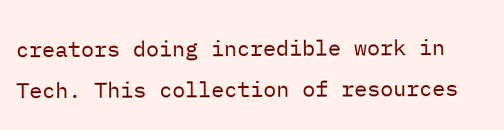creators doing incredible work in Tech. This collection of resources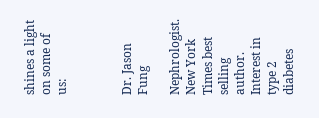shines a light on some of us:



Dr. Jason Fung

Nephrologist. New York Times best selling author. Interest in type 2 diabetes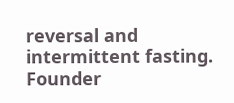reversal and intermittent fasting. Founder